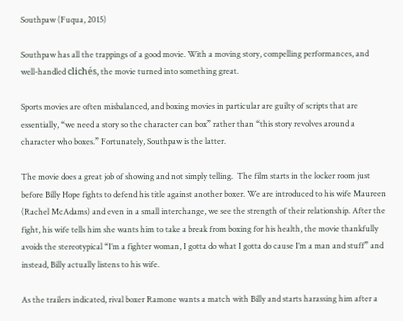Southpaw (Fuqua, 2015)

Southpaw has all the trappings of a good movie. With a moving story, compelling performances, and well-handled clichés, the movie turned into something great.

Sports movies are often misbalanced, and boxing movies in particular are guilty of scripts that are essentially, “we need a story so the character can box” rather than “this story revolves around a character who boxes.” Fortunately, Southpaw is the latter.

The movie does a great job of showing and not simply telling.  The film starts in the locker room just before Billy Hope fights to defend his title against another boxer. We are introduced to his wife Maureen (Rachel McAdams) and even in a small interchange, we see the strength of their relationship. After the fight, his wife tells him she wants him to take a break from boxing for his health, the movie thankfully avoids the stereotypical “I’m a fighter woman, I gotta do what I gotta do cause I’m a man and stuff” and instead, Billy actually listens to his wife.

As the trailers indicated, rival boxer Ramone wants a match with Billy and starts harassing him after a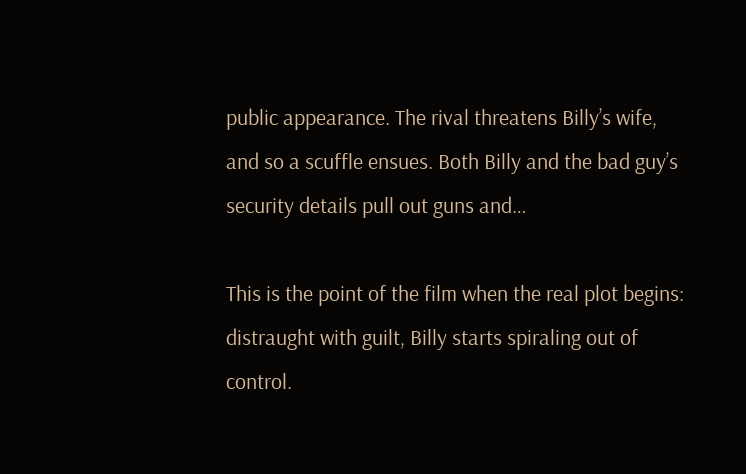public appearance. The rival threatens Billy’s wife, and so a scuffle ensues. Both Billy and the bad guy’s security details pull out guns and…

This is the point of the film when the real plot begins: distraught with guilt, Billy starts spiraling out of control.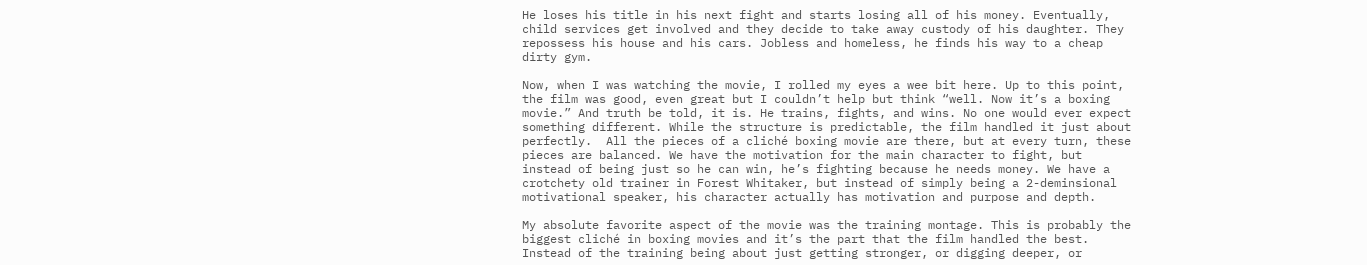He loses his title in his next fight and starts losing all of his money. Eventually, child services get involved and they decide to take away custody of his daughter. They repossess his house and his cars. Jobless and homeless, he finds his way to a cheap dirty gym.

Now, when I was watching the movie, I rolled my eyes a wee bit here. Up to this point, the film was good, even great but I couldn’t help but think “well. Now it’s a boxing movie.” And truth be told, it is. He trains, fights, and wins. No one would ever expect something different. While the structure is predictable, the film handled it just about perfectly.  All the pieces of a cliché boxing movie are there, but at every turn, these pieces are balanced. We have the motivation for the main character to fight, but instead of being just so he can win, he’s fighting because he needs money. We have a crotchety old trainer in Forest Whitaker, but instead of simply being a 2-deminsional motivational speaker, his character actually has motivation and purpose and depth.

My absolute favorite aspect of the movie was the training montage. This is probably the biggest cliché in boxing movies and it’s the part that the film handled the best. Instead of the training being about just getting stronger, or digging deeper, or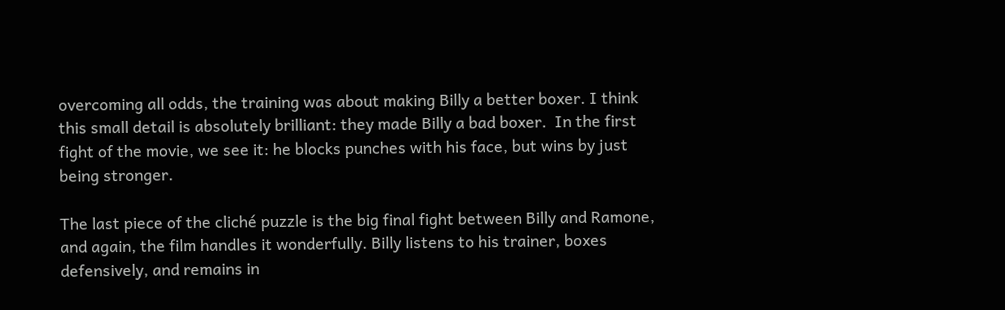overcoming all odds, the training was about making Billy a better boxer. I think this small detail is absolutely brilliant: they made Billy a bad boxer.  In the first fight of the movie, we see it: he blocks punches with his face, but wins by just being stronger.

The last piece of the cliché puzzle is the big final fight between Billy and Ramone, and again, the film handles it wonderfully. Billy listens to his trainer, boxes defensively, and remains in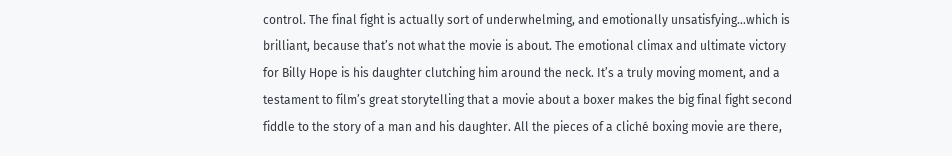control. The final fight is actually sort of underwhelming, and emotionally unsatisfying…which is brilliant, because that’s not what the movie is about. The emotional climax and ultimate victory for Billy Hope is his daughter clutching him around the neck. It’s a truly moving moment, and a testament to film’s great storytelling that a movie about a boxer makes the big final fight second fiddle to the story of a man and his daughter. All the pieces of a cliché boxing movie are there,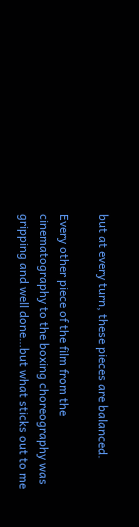but at every turn, these pieces are balanced.

Every other piece of the film from the cinematography to the boxing choreography was gripping and well done…but what sticks out to me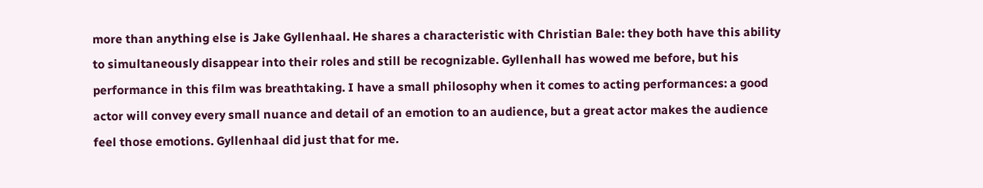more than anything else is Jake Gyllenhaal. He shares a characteristic with Christian Bale: they both have this ability to simultaneously disappear into their roles and still be recognizable. Gyllenhall has wowed me before, but his performance in this film was breathtaking. I have a small philosophy when it comes to acting performances: a good actor will convey every small nuance and detail of an emotion to an audience, but a great actor makes the audience feel those emotions. Gyllenhaal did just that for me.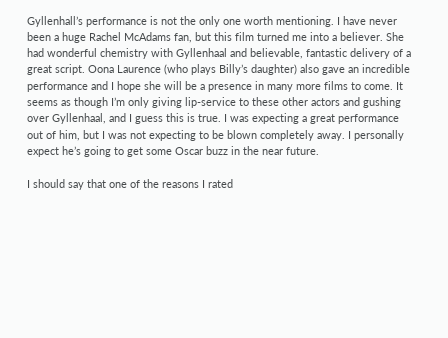Gyllenhall’s performance is not the only one worth mentioning. I have never been a huge Rachel McAdams fan, but this film turned me into a believer. She had wonderful chemistry with Gyllenhaal and believable, fantastic delivery of a great script. Oona Laurence (who plays Billy’s daughter) also gave an incredible performance and I hope she will be a presence in many more films to come. It seems as though I’m only giving lip-service to these other actors and gushing over Gyllenhaal, and I guess this is true. I was expecting a great performance out of him, but I was not expecting to be blown completely away. I personally expect he’s going to get some Oscar buzz in the near future.

I should say that one of the reasons I rated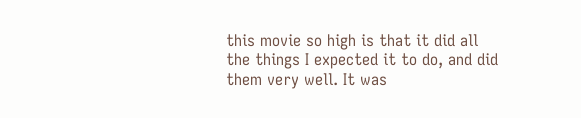this movie so high is that it did all the things I expected it to do, and did them very well. It was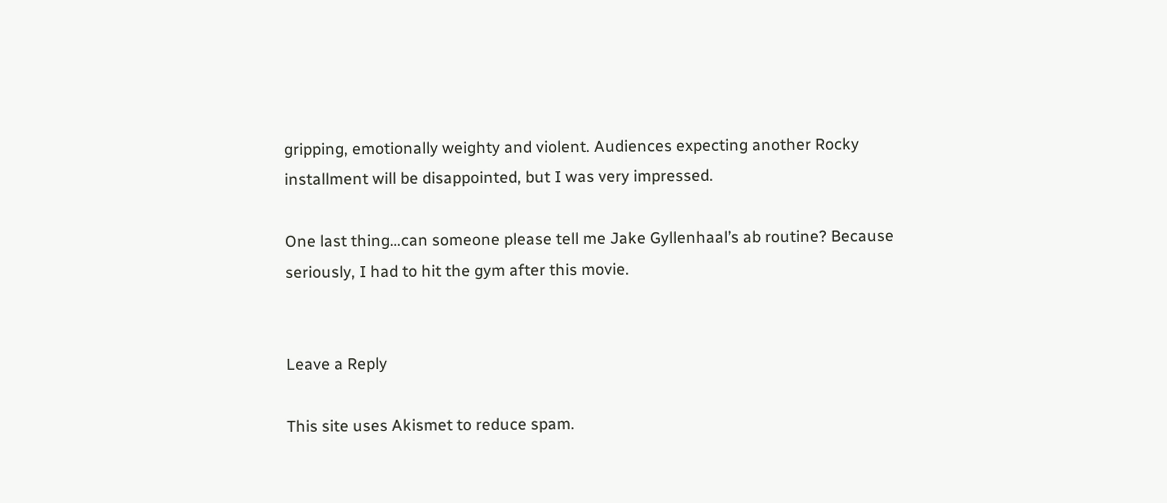gripping, emotionally weighty and violent. Audiences expecting another Rocky installment will be disappointed, but I was very impressed.

One last thing…can someone please tell me Jake Gyllenhaal’s ab routine? Because seriously, I had to hit the gym after this movie.


Leave a Reply

This site uses Akismet to reduce spam.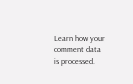Learn how your comment data is processed.